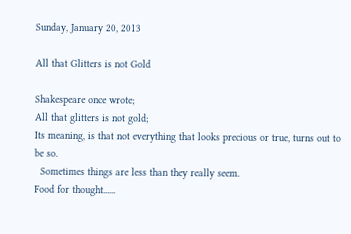Sunday, January 20, 2013

All that Glitters is not Gold

Shakespeare once wrote;
All that glitters is not gold;
Its meaning, is that not everything that looks precious or true, turns out to be so.
  Sometimes things are less than they really seem.
Food for thought......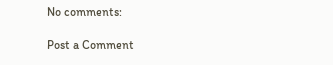No comments:

Post a Comment